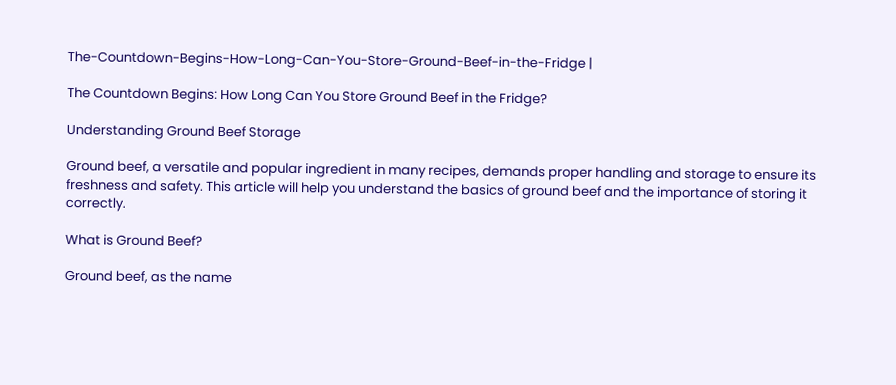The-Countdown-Begins-How-Long-Can-You-Store-Ground-Beef-in-the-Fridge |

The Countdown Begins: How Long Can You Store Ground Beef in the Fridge?

Understanding Ground Beef Storage

Ground beef, a versatile and popular ingredient in many recipes, demands proper handling and storage to ensure its freshness and safety. This article will help you understand the basics of ground beef and the importance of storing it correctly.

What is Ground Beef?

Ground beef, as the name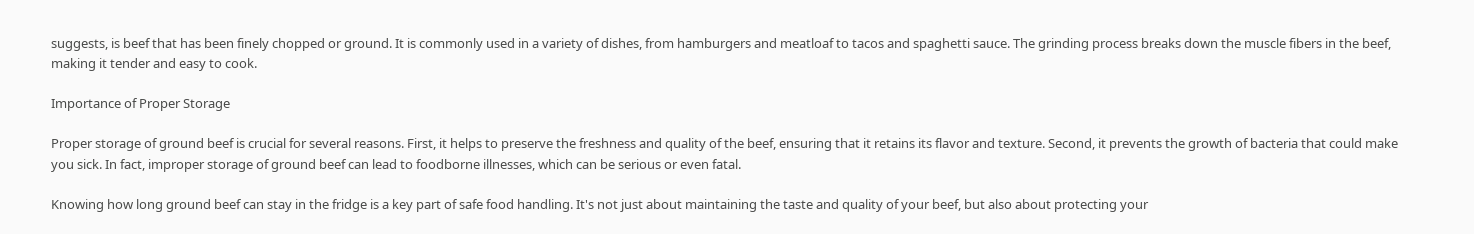suggests, is beef that has been finely chopped or ground. It is commonly used in a variety of dishes, from hamburgers and meatloaf to tacos and spaghetti sauce. The grinding process breaks down the muscle fibers in the beef, making it tender and easy to cook.

Importance of Proper Storage

Proper storage of ground beef is crucial for several reasons. First, it helps to preserve the freshness and quality of the beef, ensuring that it retains its flavor and texture. Second, it prevents the growth of bacteria that could make you sick. In fact, improper storage of ground beef can lead to foodborne illnesses, which can be serious or even fatal.

Knowing how long ground beef can stay in the fridge is a key part of safe food handling. It's not just about maintaining the taste and quality of your beef, but also about protecting your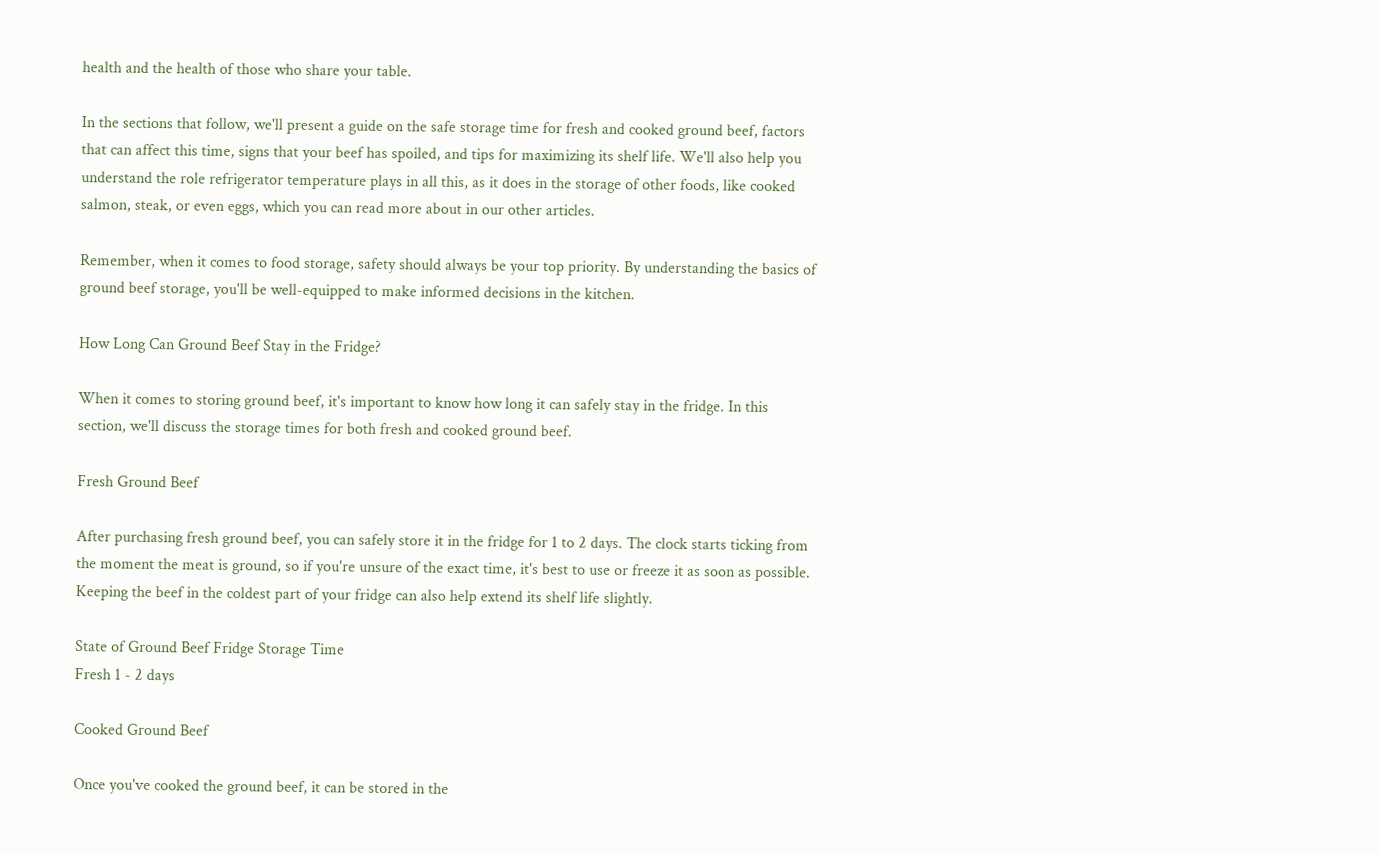health and the health of those who share your table.

In the sections that follow, we'll present a guide on the safe storage time for fresh and cooked ground beef, factors that can affect this time, signs that your beef has spoiled, and tips for maximizing its shelf life. We'll also help you understand the role refrigerator temperature plays in all this, as it does in the storage of other foods, like cooked salmon, steak, or even eggs, which you can read more about in our other articles.

Remember, when it comes to food storage, safety should always be your top priority. By understanding the basics of ground beef storage, you'll be well-equipped to make informed decisions in the kitchen.

How Long Can Ground Beef Stay in the Fridge?

When it comes to storing ground beef, it's important to know how long it can safely stay in the fridge. In this section, we'll discuss the storage times for both fresh and cooked ground beef.

Fresh Ground Beef

After purchasing fresh ground beef, you can safely store it in the fridge for 1 to 2 days. The clock starts ticking from the moment the meat is ground, so if you're unsure of the exact time, it's best to use or freeze it as soon as possible. Keeping the beef in the coldest part of your fridge can also help extend its shelf life slightly.

State of Ground Beef Fridge Storage Time
Fresh 1 - 2 days

Cooked Ground Beef

Once you've cooked the ground beef, it can be stored in the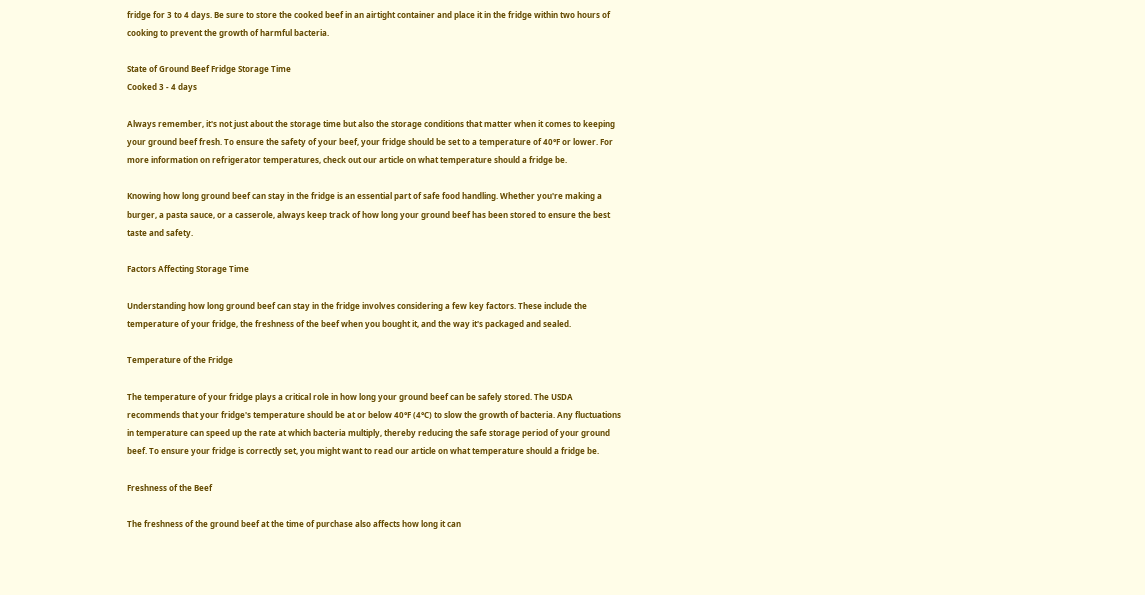fridge for 3 to 4 days. Be sure to store the cooked beef in an airtight container and place it in the fridge within two hours of cooking to prevent the growth of harmful bacteria.

State of Ground Beef Fridge Storage Time
Cooked 3 - 4 days

Always remember, it's not just about the storage time but also the storage conditions that matter when it comes to keeping your ground beef fresh. To ensure the safety of your beef, your fridge should be set to a temperature of 40°F or lower. For more information on refrigerator temperatures, check out our article on what temperature should a fridge be.

Knowing how long ground beef can stay in the fridge is an essential part of safe food handling. Whether you're making a burger, a pasta sauce, or a casserole, always keep track of how long your ground beef has been stored to ensure the best taste and safety.

Factors Affecting Storage Time

Understanding how long ground beef can stay in the fridge involves considering a few key factors. These include the temperature of your fridge, the freshness of the beef when you bought it, and the way it's packaged and sealed.

Temperature of the Fridge

The temperature of your fridge plays a critical role in how long your ground beef can be safely stored. The USDA recommends that your fridge's temperature should be at or below 40°F (4°C) to slow the growth of bacteria. Any fluctuations in temperature can speed up the rate at which bacteria multiply, thereby reducing the safe storage period of your ground beef. To ensure your fridge is correctly set, you might want to read our article on what temperature should a fridge be.

Freshness of the Beef

The freshness of the ground beef at the time of purchase also affects how long it can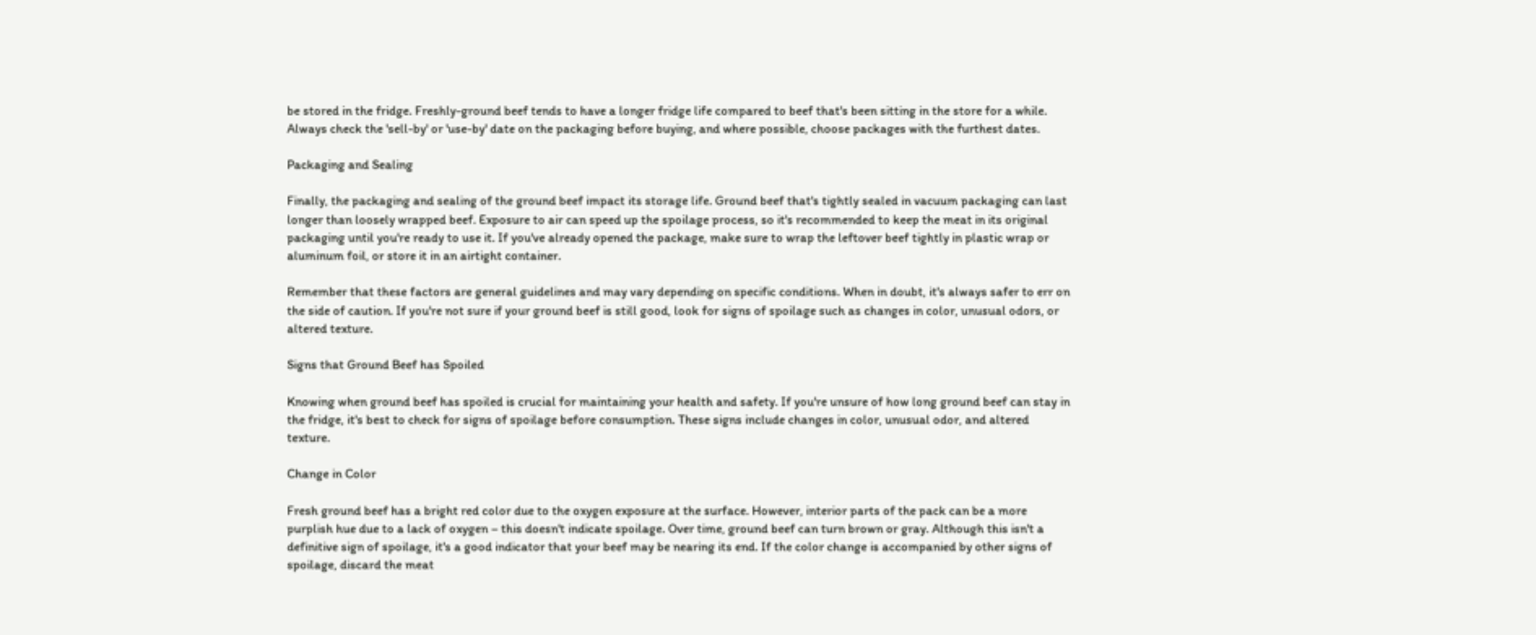be stored in the fridge. Freshly-ground beef tends to have a longer fridge life compared to beef that's been sitting in the store for a while. Always check the 'sell-by' or 'use-by' date on the packaging before buying, and where possible, choose packages with the furthest dates.

Packaging and Sealing

Finally, the packaging and sealing of the ground beef impact its storage life. Ground beef that's tightly sealed in vacuum packaging can last longer than loosely wrapped beef. Exposure to air can speed up the spoilage process, so it's recommended to keep the meat in its original packaging until you're ready to use it. If you've already opened the package, make sure to wrap the leftover beef tightly in plastic wrap or aluminum foil, or store it in an airtight container.

Remember that these factors are general guidelines and may vary depending on specific conditions. When in doubt, it's always safer to err on the side of caution. If you're not sure if your ground beef is still good, look for signs of spoilage such as changes in color, unusual odors, or altered texture.

Signs that Ground Beef has Spoiled

Knowing when ground beef has spoiled is crucial for maintaining your health and safety. If you're unsure of how long ground beef can stay in the fridge, it's best to check for signs of spoilage before consumption. These signs include changes in color, unusual odor, and altered texture.

Change in Color

Fresh ground beef has a bright red color due to the oxygen exposure at the surface. However, interior parts of the pack can be a more purplish hue due to a lack of oxygen – this doesn't indicate spoilage. Over time, ground beef can turn brown or gray. Although this isn't a definitive sign of spoilage, it's a good indicator that your beef may be nearing its end. If the color change is accompanied by other signs of spoilage, discard the meat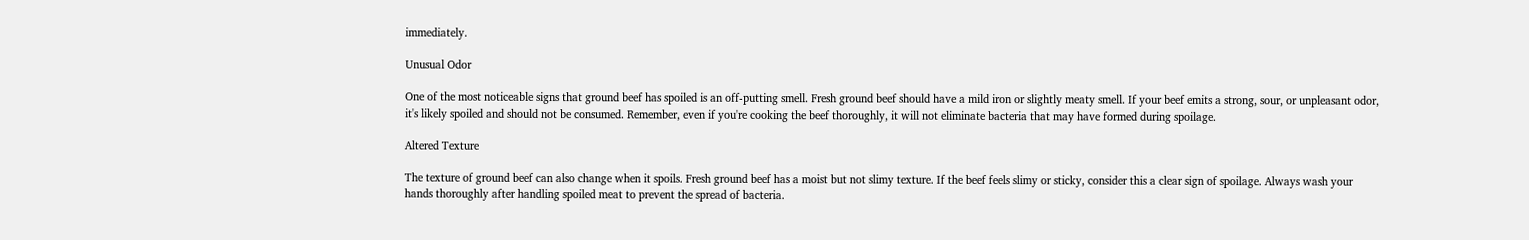immediately.

Unusual Odor

One of the most noticeable signs that ground beef has spoiled is an off-putting smell. Fresh ground beef should have a mild iron or slightly meaty smell. If your beef emits a strong, sour, or unpleasant odor, it's likely spoiled and should not be consumed. Remember, even if you're cooking the beef thoroughly, it will not eliminate bacteria that may have formed during spoilage.

Altered Texture

The texture of ground beef can also change when it spoils. Fresh ground beef has a moist but not slimy texture. If the beef feels slimy or sticky, consider this a clear sign of spoilage. Always wash your hands thoroughly after handling spoiled meat to prevent the spread of bacteria.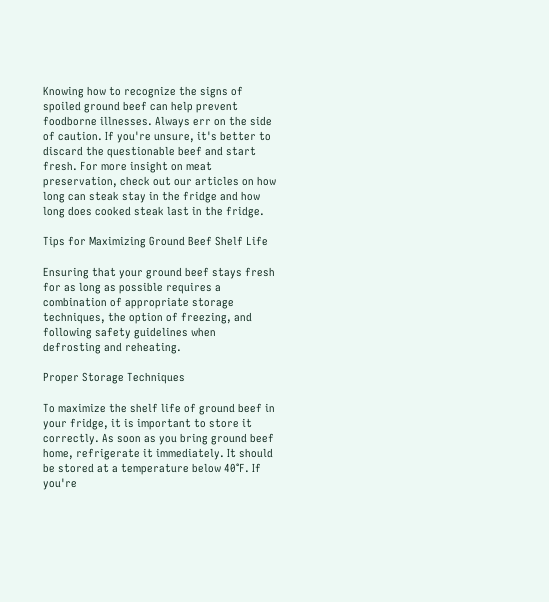Knowing how to recognize the signs of spoiled ground beef can help prevent foodborne illnesses. Always err on the side of caution. If you're unsure, it's better to discard the questionable beef and start fresh. For more insight on meat preservation, check out our articles on how long can steak stay in the fridge and how long does cooked steak last in the fridge.

Tips for Maximizing Ground Beef Shelf Life

Ensuring that your ground beef stays fresh for as long as possible requires a combination of appropriate storage techniques, the option of freezing, and following safety guidelines when defrosting and reheating.

Proper Storage Techniques

To maximize the shelf life of ground beef in your fridge, it is important to store it correctly. As soon as you bring ground beef home, refrigerate it immediately. It should be stored at a temperature below 40°F. If you're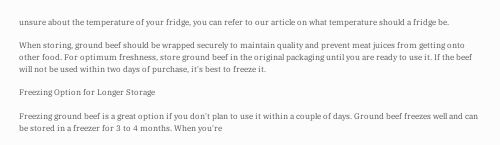unsure about the temperature of your fridge, you can refer to our article on what temperature should a fridge be.

When storing, ground beef should be wrapped securely to maintain quality and prevent meat juices from getting onto other food. For optimum freshness, store ground beef in the original packaging until you are ready to use it. If the beef will not be used within two days of purchase, it's best to freeze it.

Freezing Option for Longer Storage

Freezing ground beef is a great option if you don't plan to use it within a couple of days. Ground beef freezes well and can be stored in a freezer for 3 to 4 months. When you're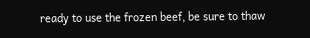ready to use the frozen beef, be sure to thaw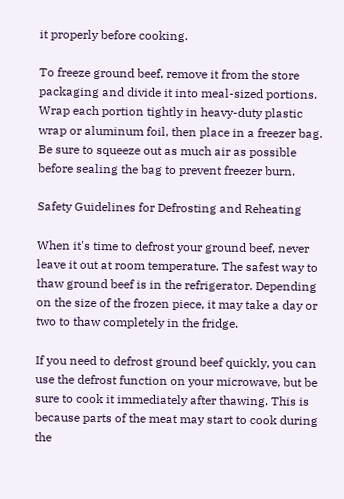it properly before cooking.

To freeze ground beef, remove it from the store packaging and divide it into meal-sized portions. Wrap each portion tightly in heavy-duty plastic wrap or aluminum foil, then place in a freezer bag. Be sure to squeeze out as much air as possible before sealing the bag to prevent freezer burn.

Safety Guidelines for Defrosting and Reheating

When it's time to defrost your ground beef, never leave it out at room temperature. The safest way to thaw ground beef is in the refrigerator. Depending on the size of the frozen piece, it may take a day or two to thaw completely in the fridge.

If you need to defrost ground beef quickly, you can use the defrost function on your microwave, but be sure to cook it immediately after thawing. This is because parts of the meat may start to cook during the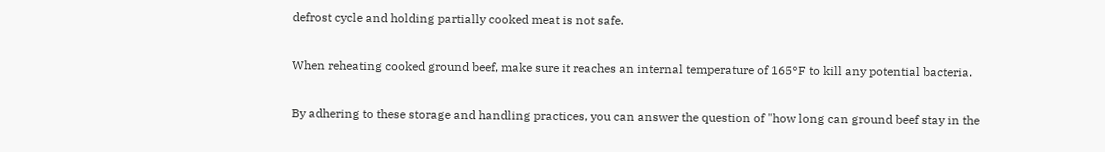defrost cycle and holding partially cooked meat is not safe.

When reheating cooked ground beef, make sure it reaches an internal temperature of 165°F to kill any potential bacteria.

By adhering to these storage and handling practices, you can answer the question of "how long can ground beef stay in the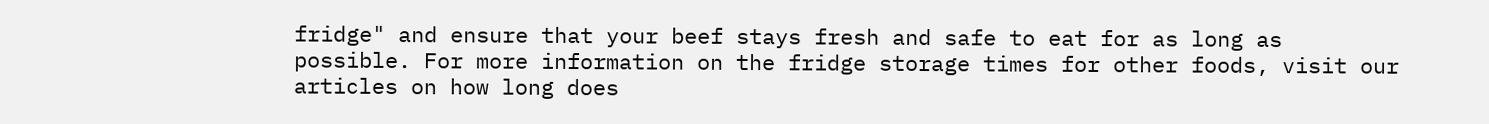fridge" and ensure that your beef stays fresh and safe to eat for as long as possible. For more information on the fridge storage times for other foods, visit our articles on how long does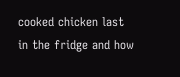cooked chicken last in the fridge and how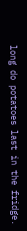long do potatoes last in the fridge.